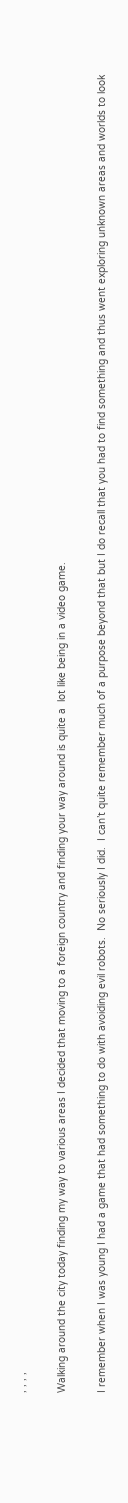, , , ,

Walking around the city today finding my way to various areas I decided that moving to a foreign country and finding your way around is quite a  lot like being in a video game.

I remember when I was young I had a game that had something to do with avoiding evil robots.  No seriously I did.  I can’t quite remember much of a purpose beyond that but I do recall that you had to find something and thus went exploring unknown areas and worlds to look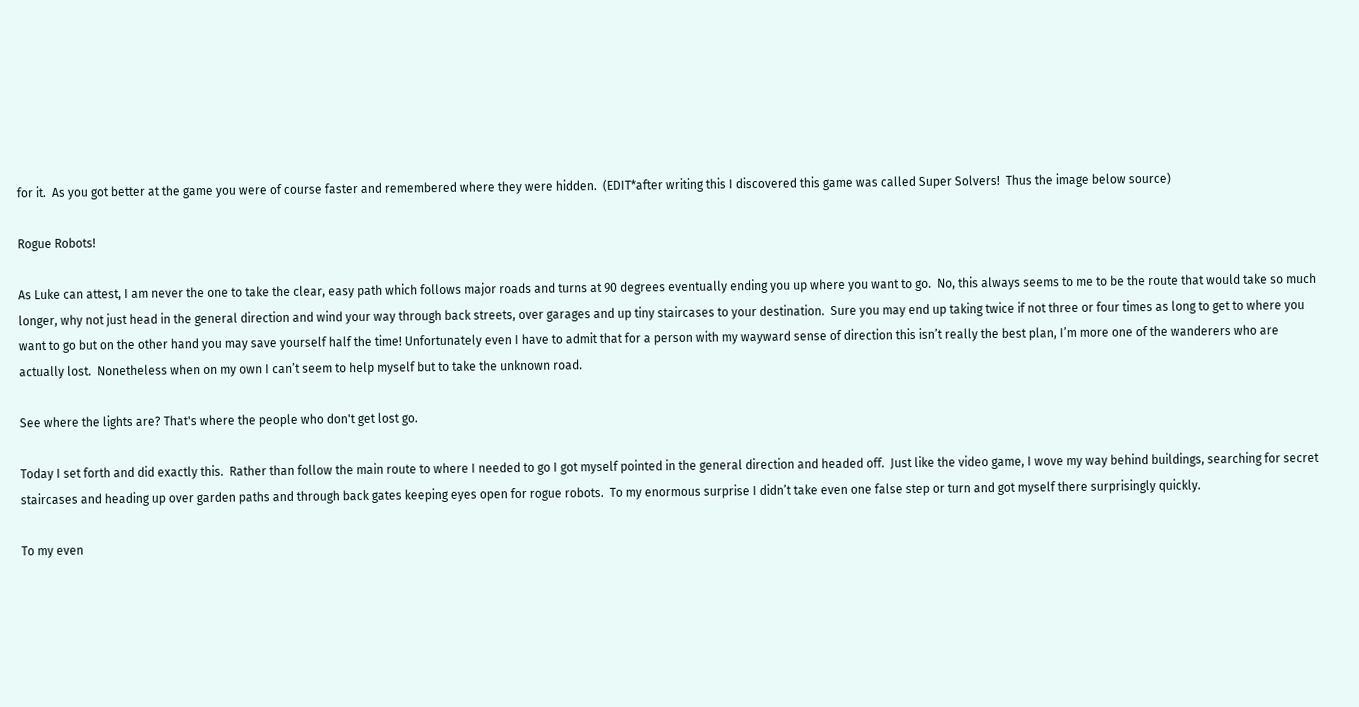for it.  As you got better at the game you were of course faster and remembered where they were hidden.  (EDIT*after writing this I discovered this game was called Super Solvers!  Thus the image below source)

Rogue Robots!

As Luke can attest, I am never the one to take the clear, easy path which follows major roads and turns at 90 degrees eventually ending you up where you want to go.  No, this always seems to me to be the route that would take so much longer, why not just head in the general direction and wind your way through back streets, over garages and up tiny staircases to your destination.  Sure you may end up taking twice if not three or four times as long to get to where you want to go but on the other hand you may save yourself half the time! Unfortunately even I have to admit that for a person with my wayward sense of direction this isn’t really the best plan, I’m more one of the wanderers who are actually lost.  Nonetheless when on my own I can’t seem to help myself but to take the unknown road.

See where the lights are? That's where the people who don't get lost go.

Today I set forth and did exactly this.  Rather than follow the main route to where I needed to go I got myself pointed in the general direction and headed off.  Just like the video game, I wove my way behind buildings, searching for secret staircases and heading up over garden paths and through back gates keeping eyes open for rogue robots.  To my enormous surprise I didn’t take even one false step or turn and got myself there surprisingly quickly.

To my even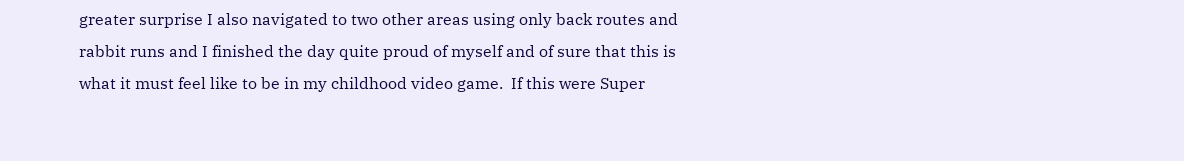greater surprise I also navigated to two other areas using only back routes and rabbit runs and I finished the day quite proud of myself and of sure that this is what it must feel like to be in my childhood video game.  If this were Super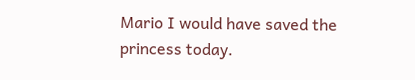Mario I would have saved the princess today.